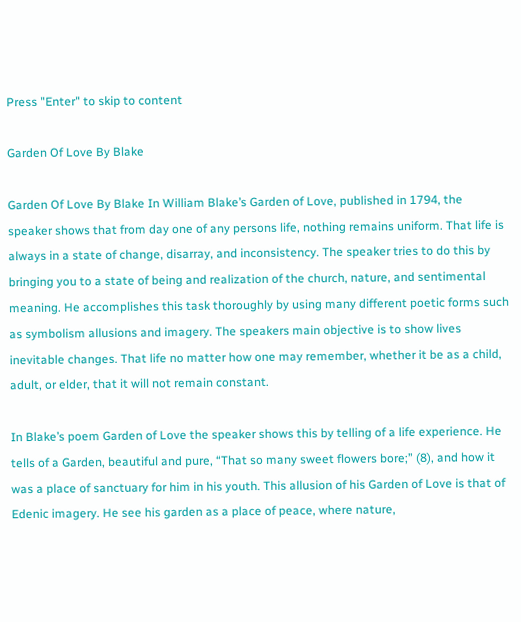Press "Enter" to skip to content

Garden Of Love By Blake

Garden Of Love By Blake In William Blake’s Garden of Love, published in 1794, the speaker shows that from day one of any persons life, nothing remains uniform. That life is always in a state of change, disarray, and inconsistency. The speaker tries to do this by bringing you to a state of being and realization of the church, nature, and sentimental meaning. He accomplishes this task thoroughly by using many different poetic forms such as symbolism allusions and imagery. The speakers main objective is to show lives inevitable changes. That life no matter how one may remember, whether it be as a child, adult, or elder, that it will not remain constant.

In Blake’s poem Garden of Love the speaker shows this by telling of a life experience. He tells of a Garden, beautiful and pure, “That so many sweet flowers bore;” (8), and how it was a place of sanctuary for him in his youth. This allusion of his Garden of Love is that of Edenic imagery. He see his garden as a place of peace, where nature,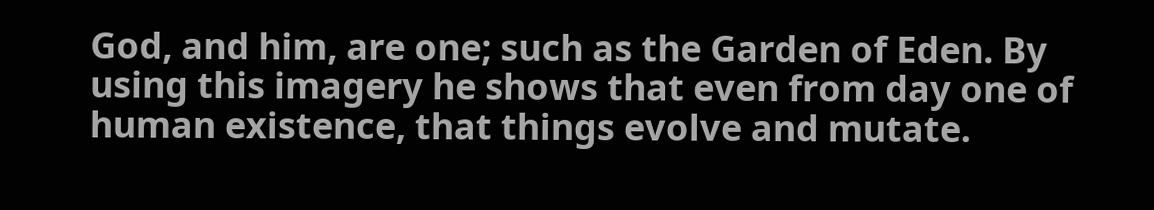God, and him, are one; such as the Garden of Eden. By using this imagery he shows that even from day one of human existence, that things evolve and mutate.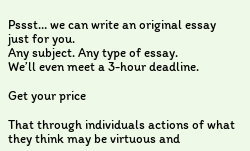Pssst… we can write an original essay just for you.
Any subject. Any type of essay.
We’ll even meet a 3-hour deadline.

Get your price

That through individuals actions of what they think may be virtuous and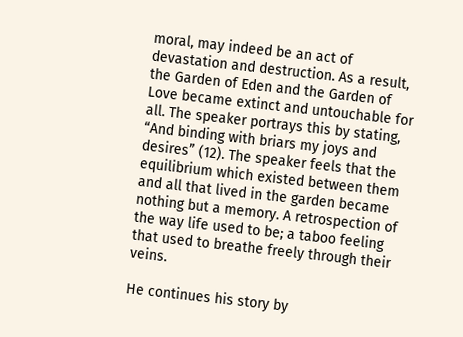moral, may indeed be an act of devastation and destruction. As a result, the Garden of Eden and the Garden of Love became extinct and untouchable for all. The speaker portrays this by stating, “And binding with briars my joys and desires” (12). The speaker feels that the equilibrium which existed between them and all that lived in the garden became nothing but a memory. A retrospection of the way life used to be; a taboo feeling that used to breathe freely through their veins.

He continues his story by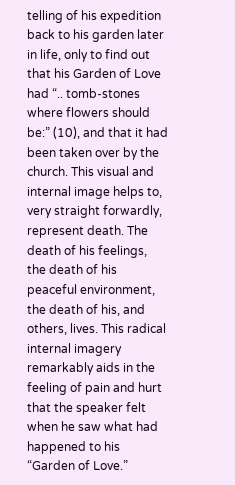telling of his expedition back to his garden later in life, only to find out that his Garden of Love had “.. tomb-stones where flowers should be:” (10), and that it had been taken over by the church. This visual and internal image helps to, very straight forwardly, represent death. The death of his feelings, the death of his peaceful environment, the death of his, and others, lives. This radical internal imagery remarkably aids in the feeling of pain and hurt that the speaker felt when he saw what had happened to his “Garden of Love.”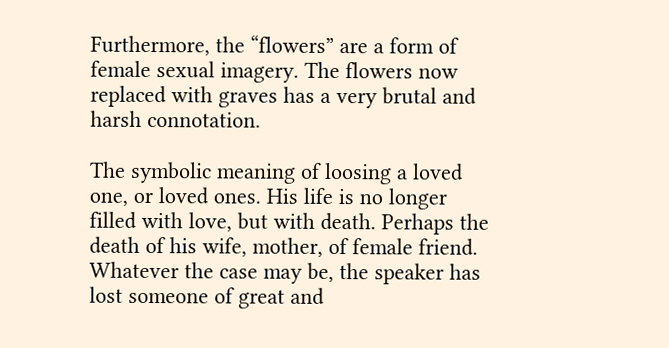Furthermore, the “flowers” are a form of female sexual imagery. The flowers now replaced with graves has a very brutal and harsh connotation.

The symbolic meaning of loosing a loved one, or loved ones. His life is no longer filled with love, but with death. Perhaps the death of his wife, mother, of female friend. Whatever the case may be, the speaker has lost someone of great and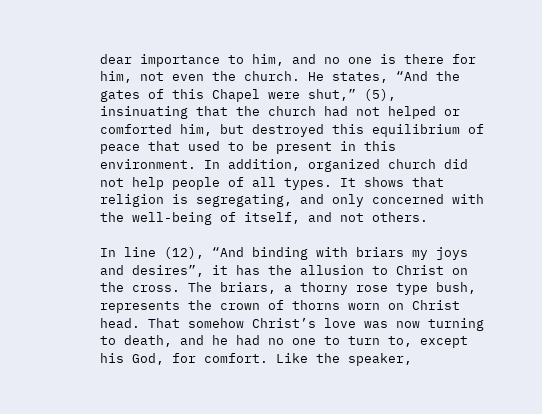dear importance to him, and no one is there for him, not even the church. He states, “And the gates of this Chapel were shut,” (5), insinuating that the church had not helped or comforted him, but destroyed this equilibrium of peace that used to be present in this environment. In addition, organized church did not help people of all types. It shows that religion is segregating, and only concerned with the well-being of itself, and not others.

In line (12), “And binding with briars my joys and desires”, it has the allusion to Christ on the cross. The briars, a thorny rose type bush, represents the crown of thorns worn on Christ head. That somehow Christ’s love was now turning to death, and he had no one to turn to, except his God, for comfort. Like the speaker,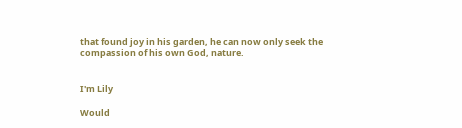that found joy in his garden, he can now only seek the compassion of his own God, nature.


I'm Lily

Would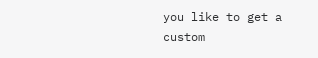you like to get a custom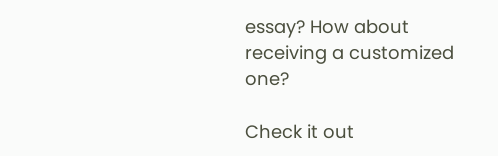essay? How about receiving a customized one?

Check it out